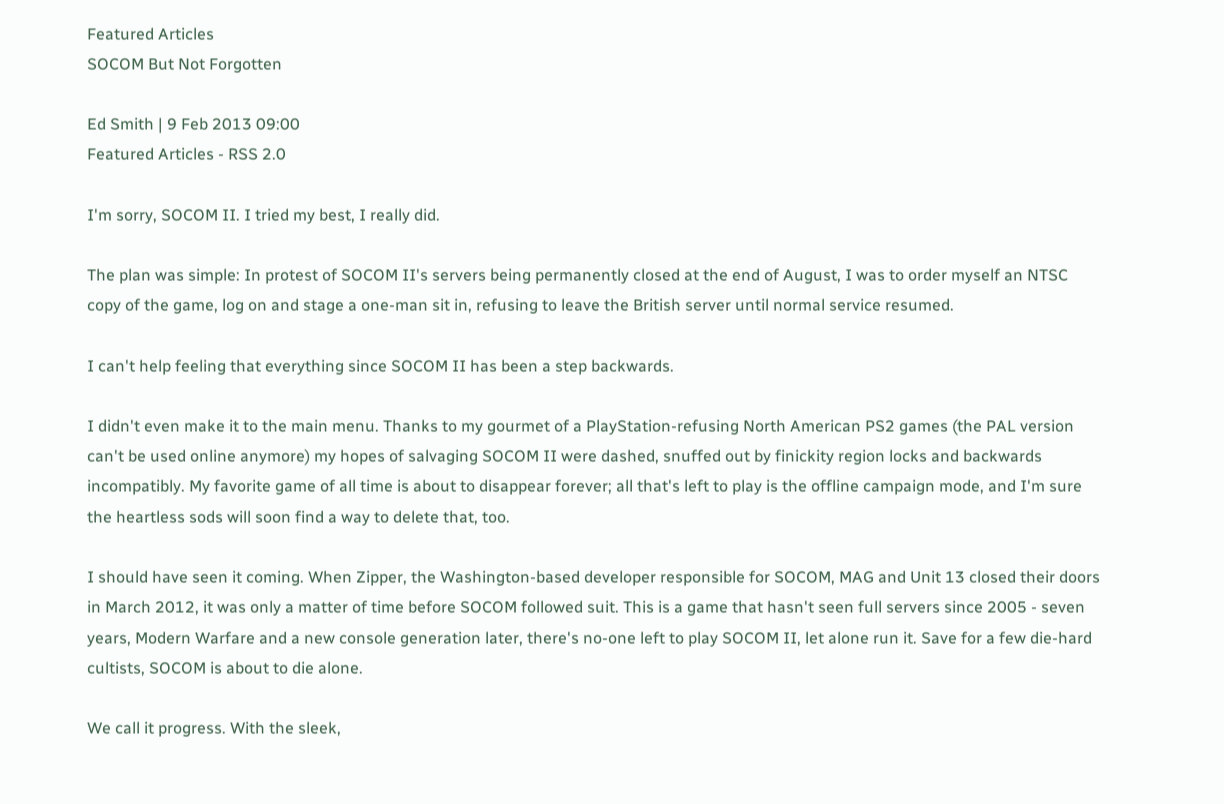Featured Articles
SOCOM But Not Forgotten

Ed Smith | 9 Feb 2013 09:00
Featured Articles - RSS 2.0

I'm sorry, SOCOM II. I tried my best, I really did.

The plan was simple: In protest of SOCOM II's servers being permanently closed at the end of August, I was to order myself an NTSC copy of the game, log on and stage a one-man sit in, refusing to leave the British server until normal service resumed.

I can't help feeling that everything since SOCOM II has been a step backwards.

I didn't even make it to the main menu. Thanks to my gourmet of a PlayStation-refusing North American PS2 games (the PAL version can't be used online anymore) my hopes of salvaging SOCOM II were dashed, snuffed out by finickity region locks and backwards incompatibly. My favorite game of all time is about to disappear forever; all that's left to play is the offline campaign mode, and I'm sure the heartless sods will soon find a way to delete that, too.

I should have seen it coming. When Zipper, the Washington-based developer responsible for SOCOM, MAG and Unit 13 closed their doors in March 2012, it was only a matter of time before SOCOM followed suit. This is a game that hasn't seen full servers since 2005 - seven years, Modern Warfare and a new console generation later, there's no-one left to play SOCOM II, let alone run it. Save for a few die-hard cultists, SOCOM is about to die alone.

We call it progress. With the sleek,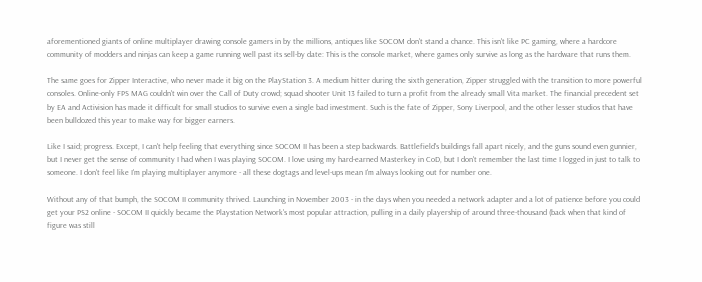aforementioned giants of online multiplayer drawing console gamers in by the millions, antiques like SOCOM don't stand a chance. This isn't like PC gaming, where a hardcore community of modders and ninjas can keep a game running well past its sell-by date: This is the console market, where games only survive as long as the hardware that runs them.

The same goes for Zipper Interactive, who never made it big on the PlayStation 3. A medium hitter during the sixth generation, Zipper struggled with the transition to more powerful consoles. Online-only FPS MAG couldn't win over the Call of Duty crowd; squad shooter Unit 13 failed to turn a profit from the already small Vita market. The financial precedent set by EA and Activision has made it difficult for small studios to survive even a single bad investment. Such is the fate of Zipper, Sony Liverpool, and the other lesser studios that have been bulldozed this year to make way for bigger earners.

Like I said; progress. Except, I can't help feeling that everything since SOCOM II has been a step backwards. Battlefield's buildings fall apart nicely, and the guns sound even gunnier, but I never get the sense of community I had when I was playing SOCOM. I love using my hard-earned Masterkey in CoD, but I don't remember the last time I logged in just to talk to someone. I don't feel like I'm playing multiplayer anymore - all these dogtags and level-ups mean I'm always looking out for number one.

Without any of that bumph, the SOCOM II community thrived. Launching in November 2003 - in the days when you needed a network adapter and a lot of patience before you could get your PS2 online - SOCOM II quickly became the Playstation Network's most popular attraction, pulling in a daily playership of around three-thousand (back when that kind of figure was still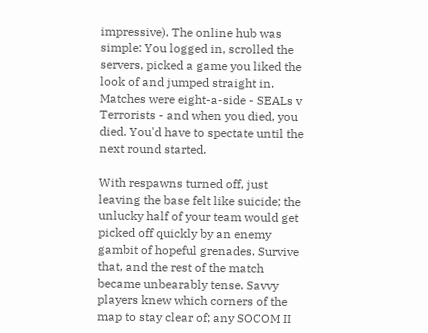impressive). The online hub was simple: You logged in, scrolled the servers, picked a game you liked the look of and jumped straight in. Matches were eight-a-side - SEALs v Terrorists - and when you died, you died. You'd have to spectate until the next round started.

With respawns turned off, just leaving the base felt like suicide; the unlucky half of your team would get picked off quickly by an enemy gambit of hopeful grenades. Survive that, and the rest of the match became unbearably tense. Savvy players knew which corners of the map to stay clear of; any SOCOM II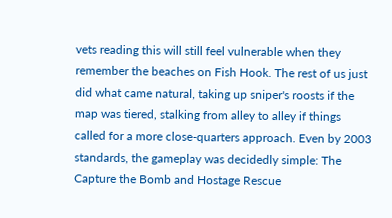vets reading this will still feel vulnerable when they remember the beaches on Fish Hook. The rest of us just did what came natural, taking up sniper's roosts if the map was tiered, stalking from alley to alley if things called for a more close-quarters approach. Even by 2003 standards, the gameplay was decidedly simple: The Capture the Bomb and Hostage Rescue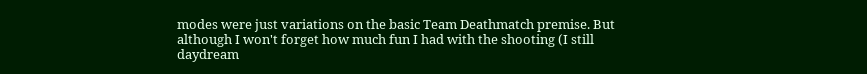modes were just variations on the basic Team Deathmatch premise. But although I won't forget how much fun I had with the shooting (I still daydream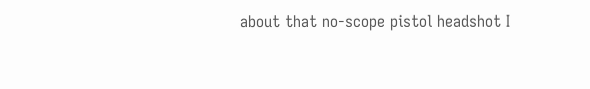about that no-scope pistol headshot I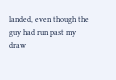landed, even though the guy had run past my draw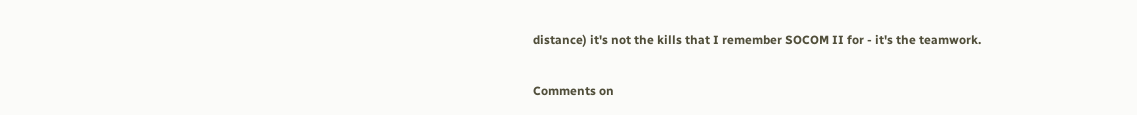distance) it's not the kills that I remember SOCOM II for - it's the teamwork.

Comments on